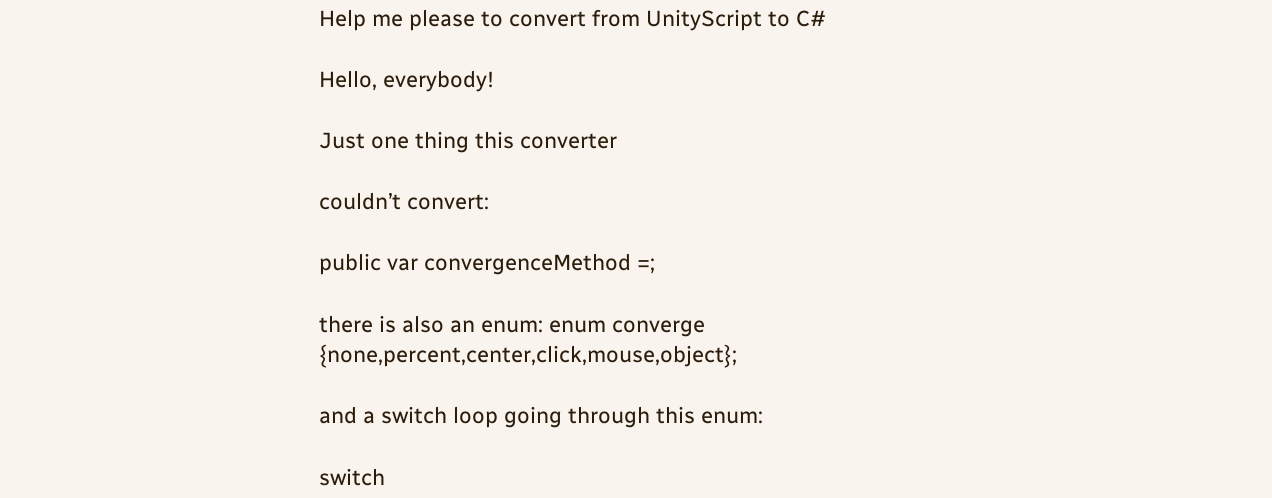Help me please to convert from UnityScript to C#

Hello, everybody!

Just one thing this converter

couldn’t convert:

public var convergenceMethod =;

there is also an enum: enum converge {none,percent,center,click,mouse,object};

and a switch loop going through this enum:

switch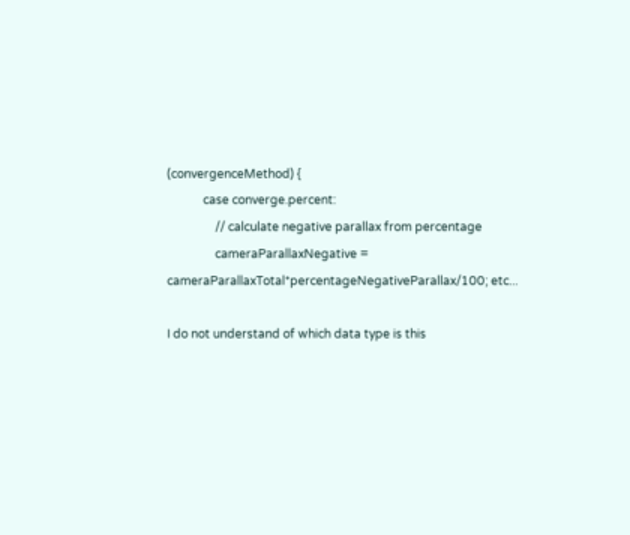(convergenceMethod) {
            case converge.percent:
                // calculate negative parallax from percentage
                cameraParallaxNegative = cameraParallaxTotal*percentageNegativeParallax/100; etc...

I do not understand of which data type is this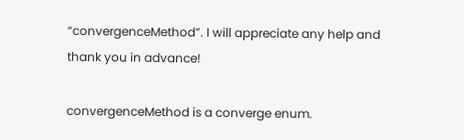“convergenceMethod”. I will appreciate any help and thank you in advance!

convergenceMethod is a converge enum.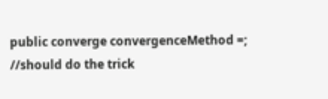public converge convergenceMethod =; //should do the trick